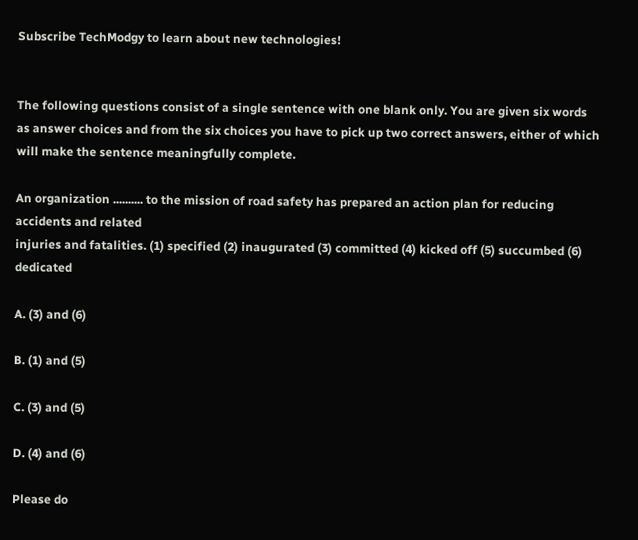Subscribe TechModgy to learn about new technologies!


The following questions consist of a single sentence with one blank only. You are given six words as answer choices and from the six choices you have to pick up two correct answers, either of which will make the sentence meaningfully complete.

An organization .......... to the mission of road safety has prepared an action plan for reducing accidents and related
injuries and fatalities. (1) specified (2) inaugurated (3) committed (4) kicked off (5) succumbed (6) dedicated

A. (3) and (6)

B. (1) and (5)

C. (3) and (5)

D. (4) and (6)

Please do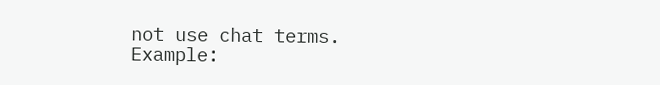not use chat terms. Example: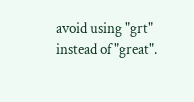avoid using "grt" instead of "great".